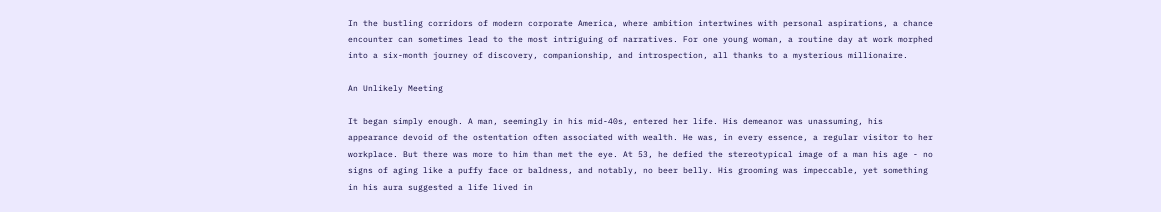In the bustling corridors of modern corporate America, where ambition intertwines with personal aspirations, a chance encounter can sometimes lead to the most intriguing of narratives. For one young woman, a routine day at work morphed into a six-month journey of discovery, companionship, and introspection, all thanks to a mysterious millionaire.

An Unlikely Meeting

It began simply enough. A man, seemingly in his mid-40s, entered her life. His demeanor was unassuming, his appearance devoid of the ostentation often associated with wealth. He was, in every essence, a regular visitor to her workplace. But there was more to him than met the eye. At 53, he defied the stereotypical image of a man his age - no signs of aging like a puffy face or baldness, and notably, no beer belly. His grooming was impeccable, yet something in his aura suggested a life lived in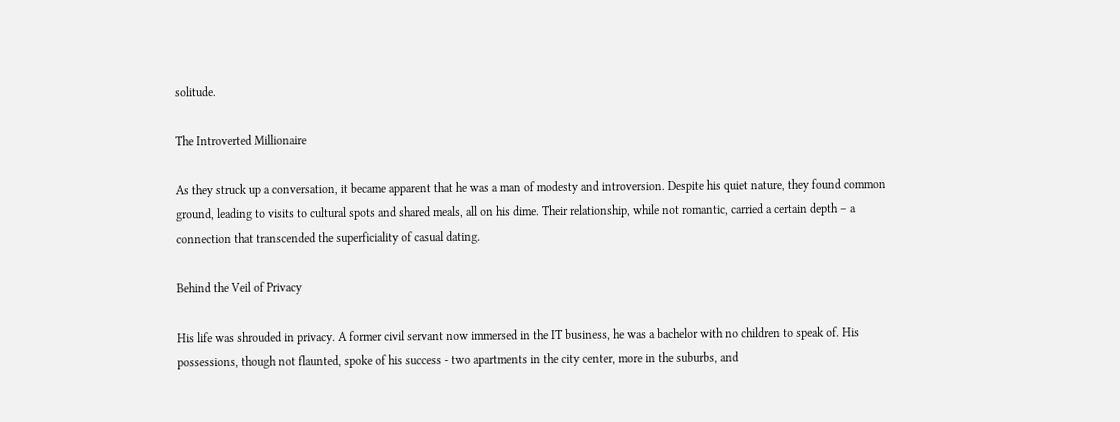solitude.

The Introverted Millionaire

As they struck up a conversation, it became apparent that he was a man of modesty and introversion. Despite his quiet nature, they found common ground, leading to visits to cultural spots and shared meals, all on his dime. Their relationship, while not romantic, carried a certain depth – a connection that transcended the superficiality of casual dating.

Behind the Veil of Privacy

His life was shrouded in privacy. A former civil servant now immersed in the IT business, he was a bachelor with no children to speak of. His possessions, though not flaunted, spoke of his success - two apartments in the city center, more in the suburbs, and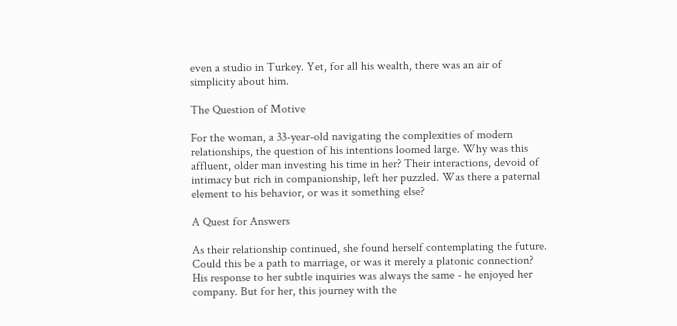even a studio in Turkey. Yet, for all his wealth, there was an air of simplicity about him.

The Question of Motive

For the woman, a 33-year-old navigating the complexities of modern relationships, the question of his intentions loomed large. Why was this affluent, older man investing his time in her? Their interactions, devoid of intimacy but rich in companionship, left her puzzled. Was there a paternal element to his behavior, or was it something else?

A Quest for Answers

As their relationship continued, she found herself contemplating the future. Could this be a path to marriage, or was it merely a platonic connection? His response to her subtle inquiries was always the same - he enjoyed her company. But for her, this journey with the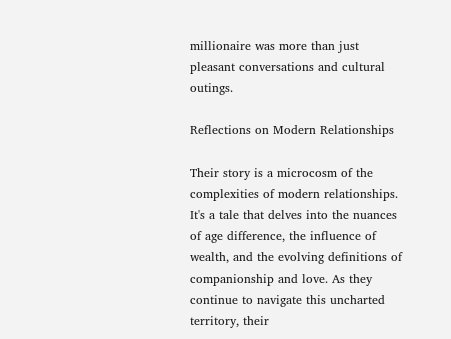millionaire was more than just pleasant conversations and cultural outings.

Reflections on Modern Relationships

Their story is a microcosm of the complexities of modern relationships. It's a tale that delves into the nuances of age difference, the influence of wealth, and the evolving definitions of companionship and love. As they continue to navigate this uncharted territory, their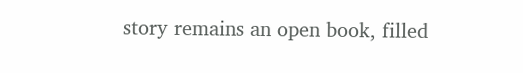story remains an open book, filled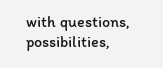with questions, possibilities,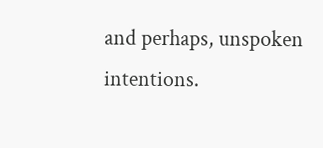and perhaps, unspoken intentions.